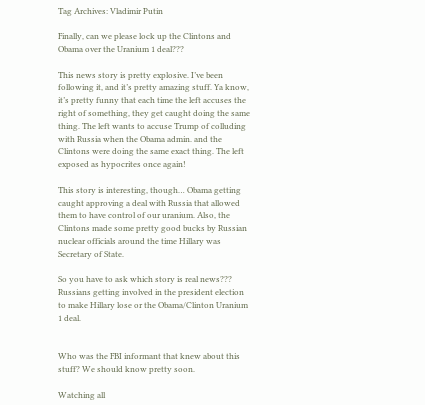Tag Archives: Vladimir Putin

Finally, can we please lock up the Clintons and Obama over the Uranium 1 deal???

This news story is pretty explosive. I’ve been following it, and it’s pretty amazing stuff. Ya know, it’s pretty funny that each time the left accuses the right of something, they get caught doing the same thing. The left wants to accuse Trump of colluding with Russia when the Obama admin. and the Clintons were doing the same exact thing. The left exposed as hypocrites once again!

This story is interesting, though… Obama getting caught approving a deal with Russia that allowed them to have control of our uranium. Also, the Clintons made some pretty good bucks by Russian nuclear officials around the time Hillary was Secretary of State.

So you have to ask which story is real news??? Russians getting involved in the president election to make Hillary lose or the Obama/Clinton Uranium 1 deal.


Who was the FBI informant that knew about this stuff? We should know pretty soon.

Watching all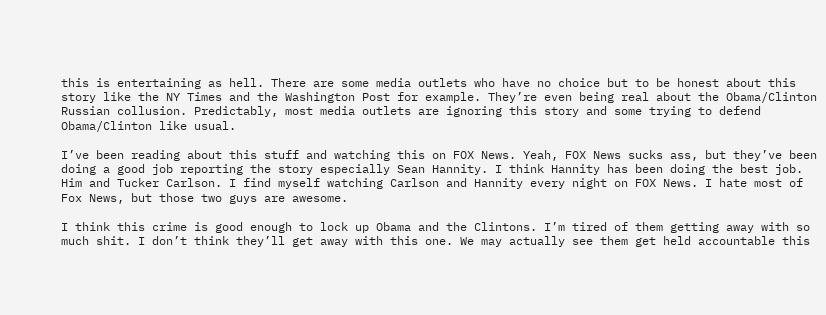this is entertaining as hell. There are some media outlets who have no choice but to be honest about this story like the NY Times and the Washington Post for example. They’re even being real about the Obama/Clinton Russian collusion. Predictably, most media outlets are ignoring this story and some trying to defend Obama/Clinton like usual.

I’ve been reading about this stuff and watching this on FOX News. Yeah, FOX News sucks ass, but they’ve been doing a good job reporting the story especially Sean Hannity. I think Hannity has been doing the best job. Him and Tucker Carlson. I find myself watching Carlson and Hannity every night on FOX News. I hate most of Fox News, but those two guys are awesome.

I think this crime is good enough to lock up Obama and the Clintons. I’m tired of them getting away with so much shit. I don’t think they’ll get away with this one. We may actually see them get held accountable this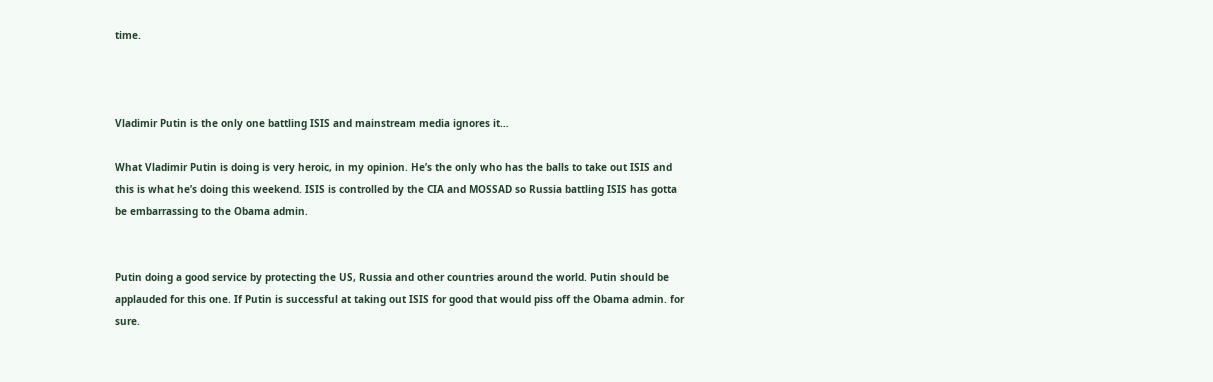time.



Vladimir Putin is the only one battling ISIS and mainstream media ignores it…

What Vladimir Putin is doing is very heroic, in my opinion. He’s the only who has the balls to take out ISIS and this is what he’s doing this weekend. ISIS is controlled by the CIA and MOSSAD so Russia battling ISIS has gotta be embarrassing to the Obama admin.


Putin doing a good service by protecting the US, Russia and other countries around the world. Putin should be applauded for this one. If Putin is successful at taking out ISIS for good that would piss off the Obama admin. for sure.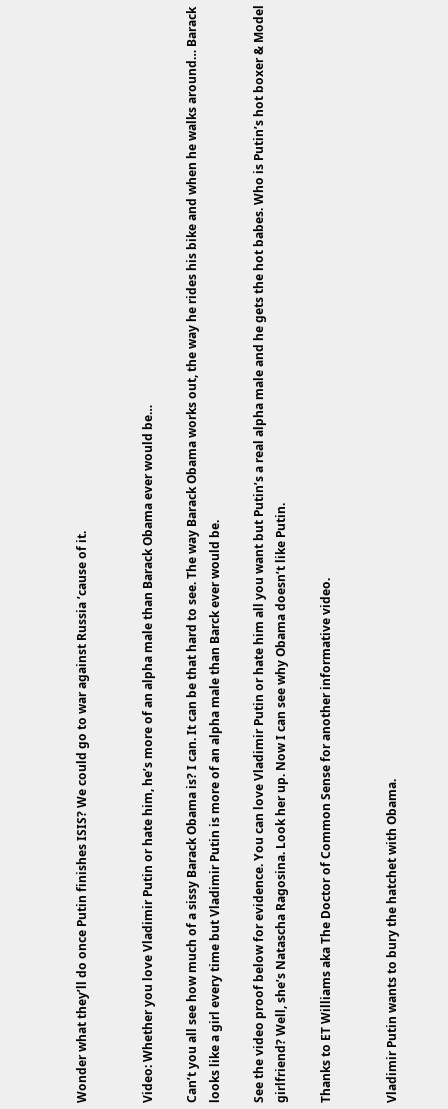Wonder what they’ll do once Putin finishes ISIS? We could go to war against Russia ’cause of it.


Video: Whether you love Vladimir Putin or hate him, he’s more of an alpha male than Barack Obama ever would be…

Can’t you all see how much of a sissy Barack Obama is? I can. It can be that hard to see. The way Barack Obama works out, the way he rides his bike and when he walks around… Barack looks like a girl every time but Vladimir Putin is more of an alpha male than Barck ever would be.

See the video proof below for evidence. You can love Vladimir Putin or hate him all you want but Putin’s a real alpha male and he gets the hot babes. Who is Putin’s hot boxer & Model girlfriend? Well, she’s Natascha Ragosina. Look her up. Now I can see why Obama doesn’t like Putin.

Thanks to ET Williams aka The Doctor of Common Sense for another informative video.


Vladimir Putin wants to bury the hatchet with Obama.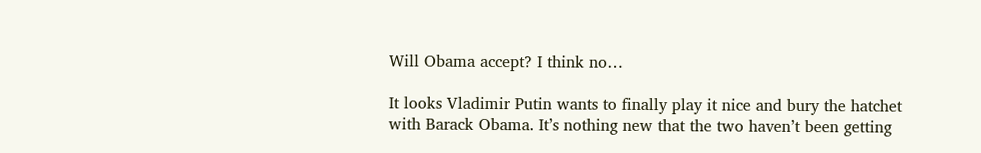Will Obama accept? I think no…

It looks Vladimir Putin wants to finally play it nice and bury the hatchet with Barack Obama. It’s nothing new that the two haven’t been getting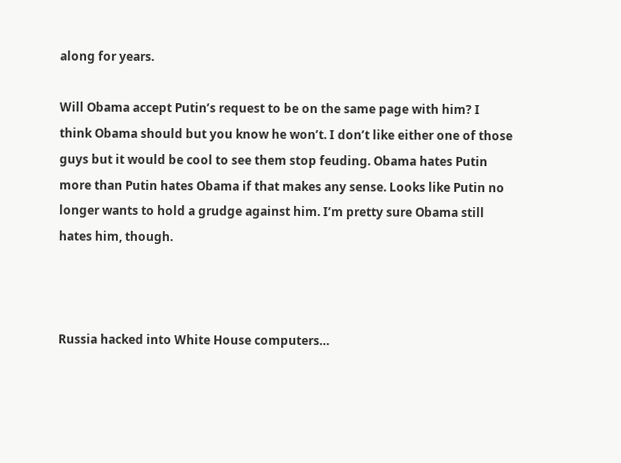along for years.

Will Obama accept Putin’s request to be on the same page with him? I think Obama should but you know he won’t. I don’t like either one of those guys but it would be cool to see them stop feuding. Obama hates Putin more than Putin hates Obama if that makes any sense. Looks like Putin no longer wants to hold a grudge against him. I’m pretty sure Obama still hates him, though.



Russia hacked into White House computers…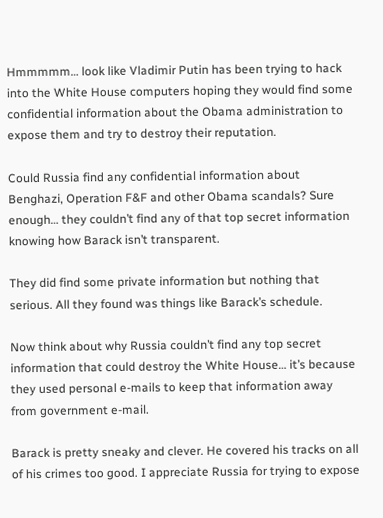Hmmmmm… look like Vladimir Putin has been trying to hack into the White House computers hoping they would find some confidential information about the Obama administration to expose them and try to destroy their reputation.

Could Russia find any confidential information about Benghazi, Operation F&F and other Obama scandals? Sure enough… they couldn’t find any of that top secret information knowing how Barack isn’t transparent.

They did find some private information but nothing that serious. All they found was things like Barack’s schedule.

Now think about why Russia couldn’t find any top secret information that could destroy the White House… it’s because they used personal e-mails to keep that information away from government e-mail.

Barack is pretty sneaky and clever. He covered his tracks on all of his crimes too good. I appreciate Russia for trying to expose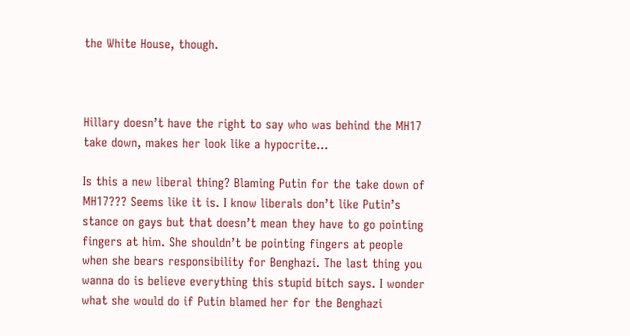the White House, though.



Hillary doesn’t have the right to say who was behind the MH17 take down, makes her look like a hypocrite…

Is this a new liberal thing? Blaming Putin for the take down of MH17??? Seems like it is. I know liberals don’t like Putin’s stance on gays but that doesn’t mean they have to go pointing fingers at him. She shouldn’t be pointing fingers at people when she bears responsibility for Benghazi. The last thing you wanna do is believe everything this stupid bitch says. I wonder what she would do if Putin blamed her for the Benghazi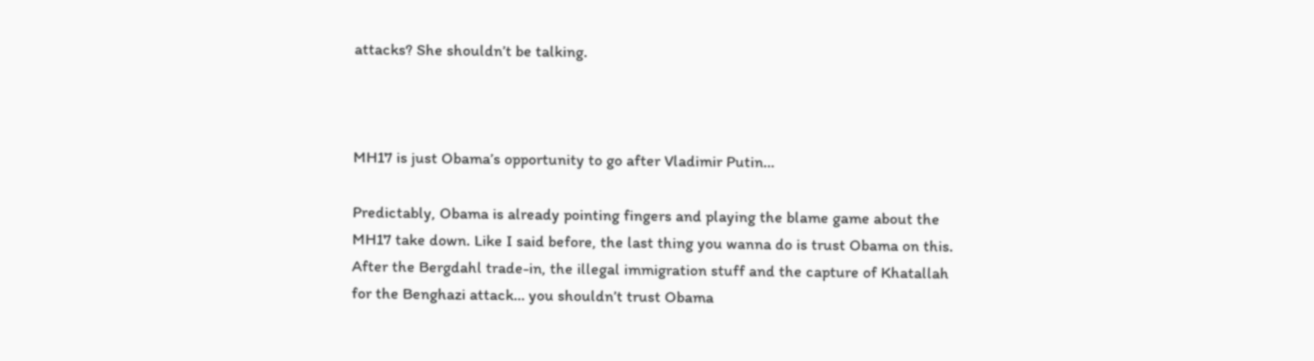attacks? She shouldn’t be talking.



MH17 is just Obama’s opportunity to go after Vladimir Putin…

Predictably, Obama is already pointing fingers and playing the blame game about the MH17 take down. Like I said before, the last thing you wanna do is trust Obama on this. After the Bergdahl trade-in, the illegal immigration stuff and the capture of Khatallah for the Benghazi attack… you shouldn’t trust Obama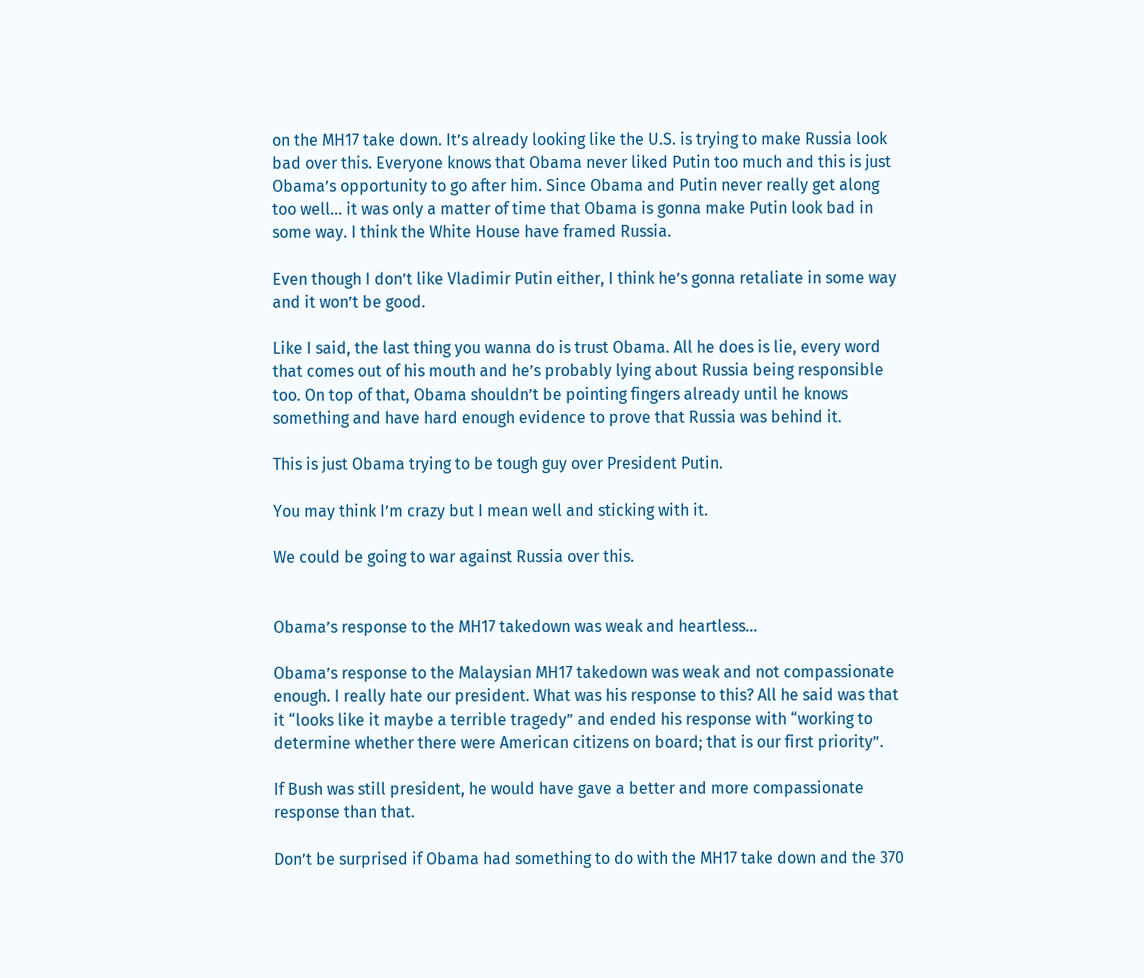on the MH17 take down. It’s already looking like the U.S. is trying to make Russia look bad over this. Everyone knows that Obama never liked Putin too much and this is just Obama’s opportunity to go after him. Since Obama and Putin never really get along too well… it was only a matter of time that Obama is gonna make Putin look bad in some way. I think the White House have framed Russia.

Even though I don’t like Vladimir Putin either, I think he’s gonna retaliate in some way and it won’t be good.

Like I said, the last thing you wanna do is trust Obama. All he does is lie, every word that comes out of his mouth and he’s probably lying about Russia being responsible too. On top of that, Obama shouldn’t be pointing fingers already until he knows something and have hard enough evidence to prove that Russia was behind it.

This is just Obama trying to be tough guy over President Putin.

You may think I’m crazy but I mean well and sticking with it.

We could be going to war against Russia over this.


Obama’s response to the MH17 takedown was weak and heartless…

Obama’s response to the Malaysian MH17 takedown was weak and not compassionate enough. I really hate our president. What was his response to this? All he said was that it “looks like it maybe a terrible tragedy” and ended his response with “working to determine whether there were American citizens on board; that is our first priority”.

If Bush was still president, he would have gave a better and more compassionate response than that.

Don’t be surprised if Obama had something to do with the MH17 take down and the 370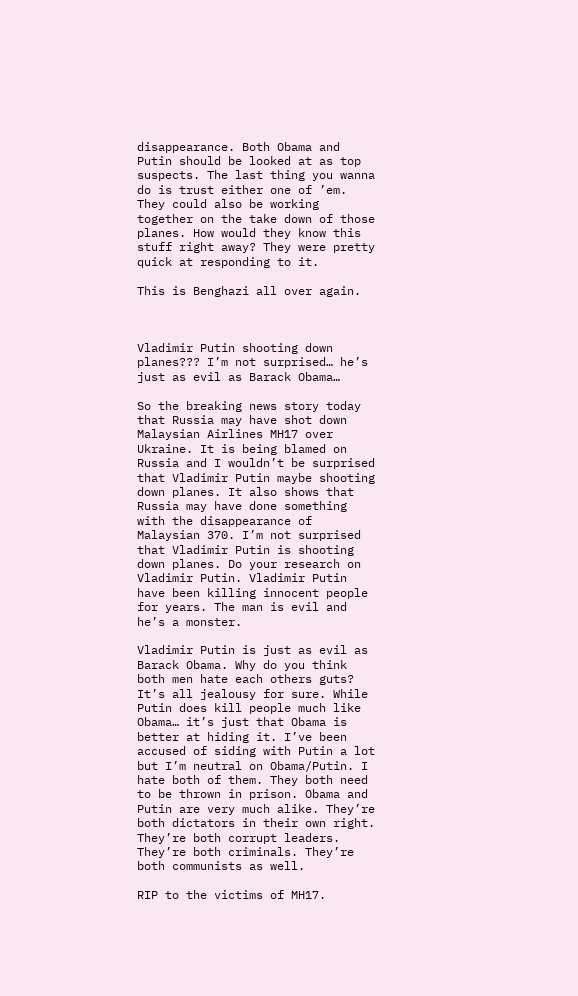disappearance. Both Obama and Putin should be looked at as top suspects. The last thing you wanna do is trust either one of ’em. They could also be working together on the take down of those planes. How would they know this stuff right away? They were pretty quick at responding to it.

This is Benghazi all over again.



Vladimir Putin shooting down planes??? I’m not surprised… he’s just as evil as Barack Obama…

So the breaking news story today that Russia may have shot down Malaysian Airlines MH17 over Ukraine. It is being blamed on Russia and I wouldn’t be surprised that Vladimir Putin maybe shooting down planes. It also shows that Russia may have done something with the disappearance of Malaysian 370. I’m not surprised that Vladimir Putin is shooting down planes. Do your research on Vladimir Putin. Vladimir Putin have been killing innocent people for years. The man is evil and he’s a monster.

Vladimir Putin is just as evil as Barack Obama. Why do you think both men hate each others guts? It’s all jealousy for sure. While Putin does kill people much like Obama… it’s just that Obama is better at hiding it. I’ve been accused of siding with Putin a lot but I’m neutral on Obama/Putin. I hate both of them. They both need to be thrown in prison. Obama and Putin are very much alike. They’re both dictators in their own right. They’re both corrupt leaders. They’re both criminals. They’re both communists as well.

RIP to the victims of MH17.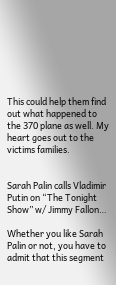This could help them find out what happened to the 370 plane as well. My heart goes out to the victims families.


Sarah Palin calls Vladimir Putin on “The Tonight Show” w/ Jimmy Fallon…

Whether you like Sarah Palin or not, you have to admit that this segment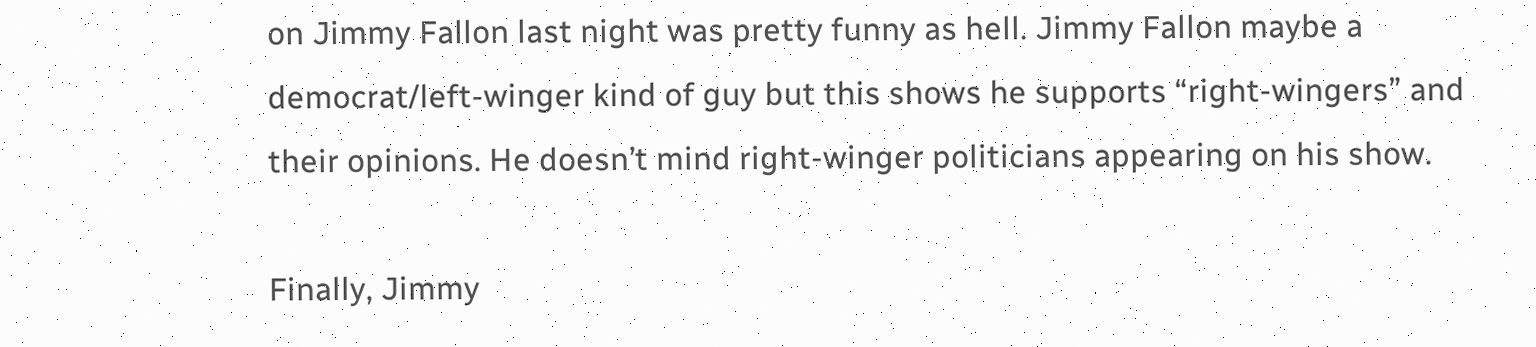on Jimmy Fallon last night was pretty funny as hell. Jimmy Fallon maybe a democrat/left-winger kind of guy but this shows he supports “right-wingers” and their opinions. He doesn’t mind right-winger politicians appearing on his show.

Finally, Jimmy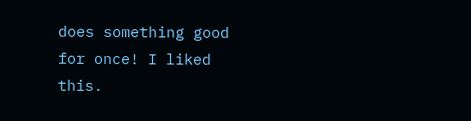does something good for once! I liked this.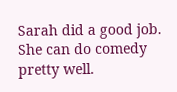Sarah did a good job. She can do comedy pretty well.